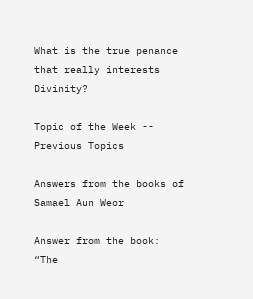What is the true penance that really interests Divinity?

Topic of the Week -- Previous Topics

Answers from the books of Samael Aun Weor

Answer from the book: “The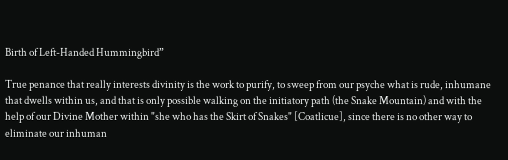Birth of Left-Handed Hummingbird”

True penance that really interests divinity is the work to purify, to sweep from our psyche what is rude, inhumane that dwells within us, and that is only possible walking on the initiatory path (the Snake Mountain) and with the help of our Divine Mother within "she who has the Skirt of Snakes" [Coatlicue], since there is no other way to eliminate our inhuman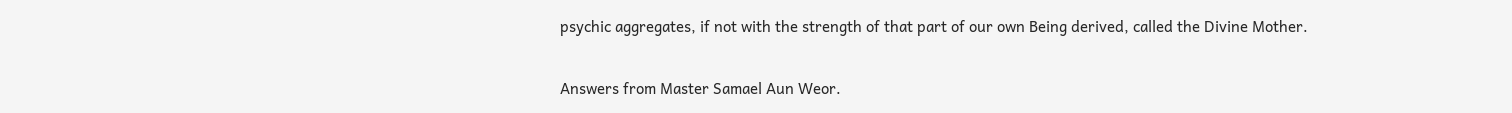psychic aggregates, if not with the strength of that part of our own Being derived, called the Divine Mother.

Answers from Master Samael Aun Weor.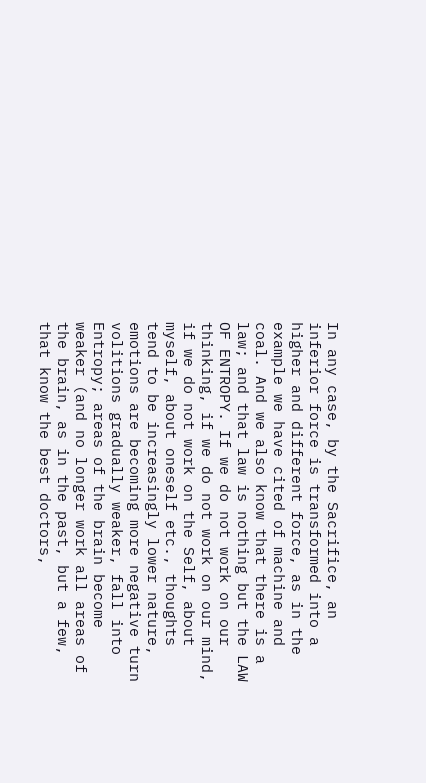In any case, by the Sacrifice, an inferior force is transformed into a higher and different force, as in the example we have cited of machine and coal. And we also know that there is a law; and that law is nothing but the LAW OF ENTROPY. If we do not work on our thinking, if we do not work on our mind, if we do not work on the Self, about myself, about oneself etc., thoughts tend to be increasingly lower nature, emotions are becoming more negative turn volitions gradually weaker, fall into Entropy; areas of the brain become weaker (and no longer work all areas of the brain, as in the past, but a few, that know the best doctors,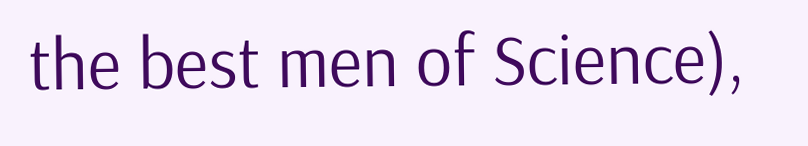the best men of Science),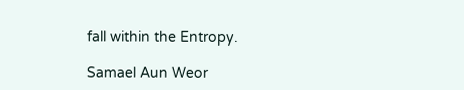fall within the Entropy.

Samael Aun Weor